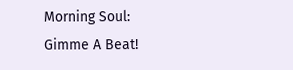Morning Soul: Gimme A Beat!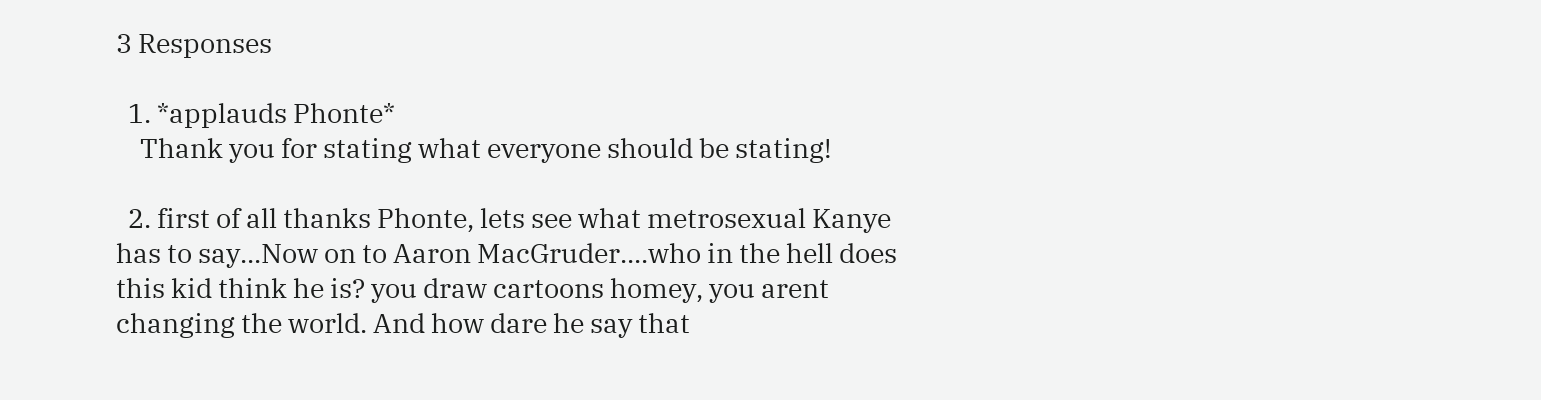3 Responses

  1. *applauds Phonte*
    Thank you for stating what everyone should be stating!

  2. first of all thanks Phonte, lets see what metrosexual Kanye has to say...Now on to Aaron MacGruder....who in the hell does this kid think he is? you draw cartoons homey, you arent changing the world. And how dare he say that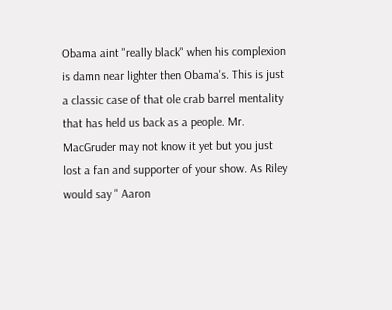Obama aint "really black" when his complexion is damn near lighter then Obama's. This is just a classic case of that ole crab barrel mentality that has held us back as a people. Mr. MacGruder may not know it yet but you just lost a fan and supporter of your show. As Riley would say " Aaron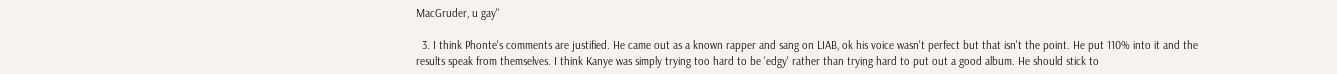MacGruder, u gay"

  3. I think Phonte's comments are justified. He came out as a known rapper and sang on LIAB, ok his voice wasn't perfect but that isn't the point. He put 110% into it and the results speak from themselves. I think Kanye was simply trying too hard to be 'edgy' rather than trying hard to put out a good album. He should stick to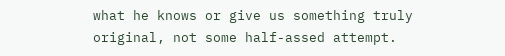what he knows or give us something truly original, not some half-assed attempt.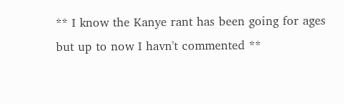** I know the Kanye rant has been going for ages but up to now I havn't commented **